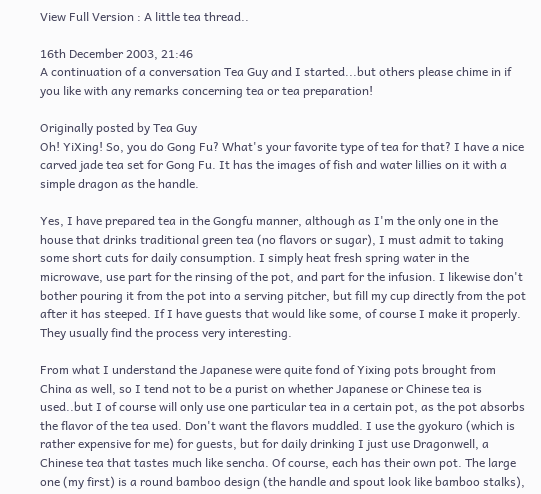View Full Version : A little tea thread..

16th December 2003, 21:46
A continuation of a conversation Tea Guy and I started...but others please chime in if you like with any remarks concerning tea or tea preparation!

Originally posted by Tea Guy
Oh! YiXing! So, you do Gong Fu? What's your favorite type of tea for that? I have a nice carved jade tea set for Gong Fu. It has the images of fish and water lillies on it with a simple dragon as the handle.

Yes, I have prepared tea in the Gongfu manner, although as I'm the only one in the house that drinks traditional green tea (no flavors or sugar), I must admit to taking some short cuts for daily consumption. I simply heat fresh spring water in the microwave, use part for the rinsing of the pot, and part for the infusion. I likewise don't bother pouring it from the pot into a serving pitcher, but fill my cup directly from the pot after it has steeped. If I have guests that would like some, of course I make it properly. They usually find the process very interesting.

From what I understand the Japanese were quite fond of Yixing pots brought from China as well, so I tend not to be a purist on whether Japanese or Chinese tea is used..but I of course will only use one particular tea in a certain pot, as the pot absorbs the flavor of the tea used. Don't want the flavors muddled. I use the gyokuro (which is rather expensive for me) for guests, but for daily drinking I just use Dragonwell, a Chinese tea that tastes much like sencha. Of course, each has their own pot. The large one (my first) is a round bamboo design (the handle and spout look like bamboo stalks),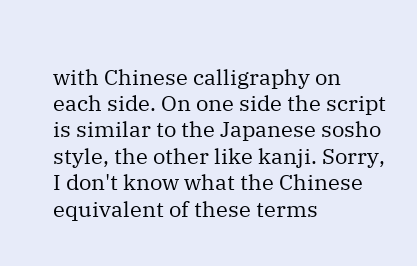with Chinese calligraphy on each side. On one side the script is similar to the Japanese sosho style, the other like kanji. Sorry, I don't know what the Chinese equivalent of these terms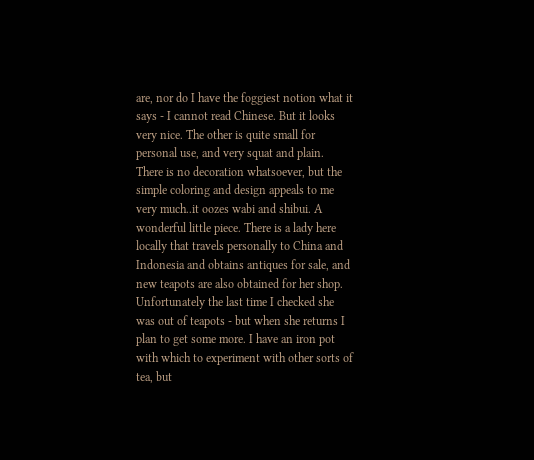are, nor do I have the foggiest notion what it says - I cannot read Chinese. But it looks very nice. The other is quite small for personal use, and very squat and plain. There is no decoration whatsoever, but the simple coloring and design appeals to me very much..it oozes wabi and shibui. A wonderful little piece. There is a lady here locally that travels personally to China and Indonesia and obtains antiques for sale, and new teapots are also obtained for her shop. Unfortunately the last time I checked she was out of teapots - but when she returns I plan to get some more. I have an iron pot with which to experiment with other sorts of tea, but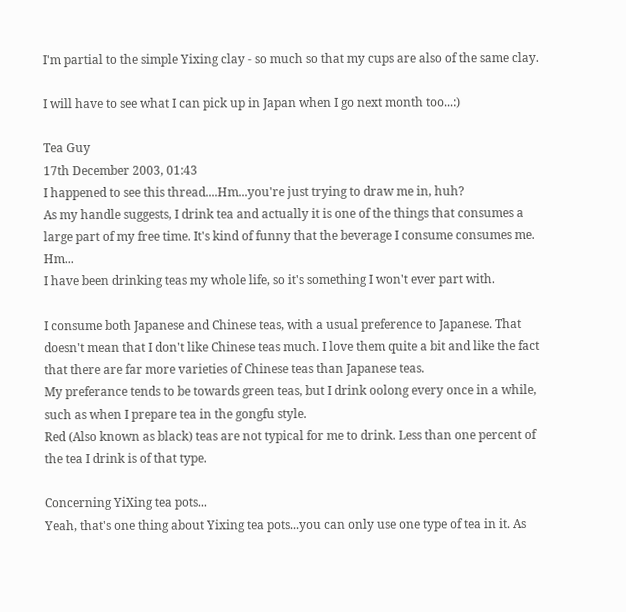I'm partial to the simple Yixing clay - so much so that my cups are also of the same clay.

I will have to see what I can pick up in Japan when I go next month too...:)

Tea Guy
17th December 2003, 01:43
I happened to see this thread....Hm...you're just trying to draw me in, huh?
As my handle suggests, I drink tea and actually it is one of the things that consumes a large part of my free time. It's kind of funny that the beverage I consume consumes me. Hm...
I have been drinking teas my whole life, so it's something I won't ever part with.

I consume both Japanese and Chinese teas, with a usual preference to Japanese. That doesn't mean that I don't like Chinese teas much. I love them quite a bit and like the fact that there are far more varieties of Chinese teas than Japanese teas.
My preferance tends to be towards green teas, but I drink oolong every once in a while, such as when I prepare tea in the gongfu style.
Red (Also known as black) teas are not typical for me to drink. Less than one percent of the tea I drink is of that type.

Concerning YiXing tea pots...
Yeah, that's one thing about Yixing tea pots...you can only use one type of tea in it. As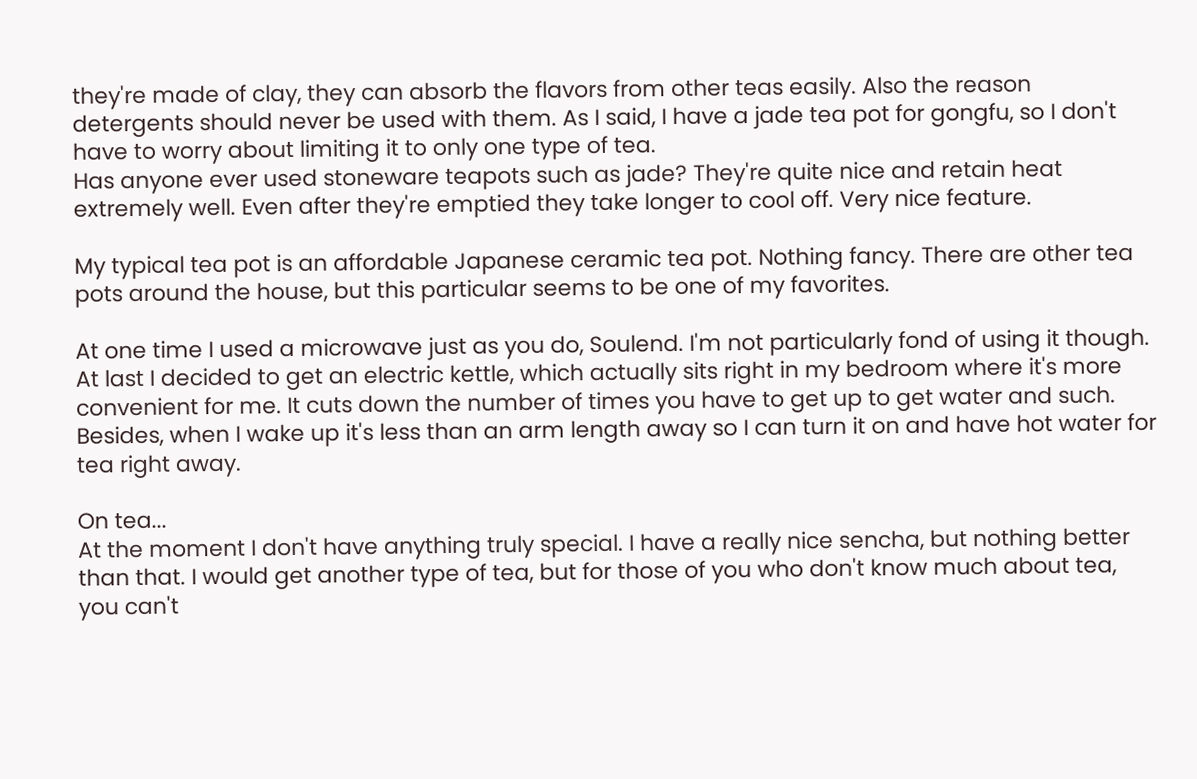they're made of clay, they can absorb the flavors from other teas easily. Also the reason detergents should never be used with them. As I said, I have a jade tea pot for gongfu, so I don't have to worry about limiting it to only one type of tea.
Has anyone ever used stoneware teapots such as jade? They're quite nice and retain heat extremely well. Even after they're emptied they take longer to cool off. Very nice feature.

My typical tea pot is an affordable Japanese ceramic tea pot. Nothing fancy. There are other tea pots around the house, but this particular seems to be one of my favorites.

At one time I used a microwave just as you do, Soulend. I'm not particularly fond of using it though. At last I decided to get an electric kettle, which actually sits right in my bedroom where it's more convenient for me. It cuts down the number of times you have to get up to get water and such. Besides, when I wake up it's less than an arm length away so I can turn it on and have hot water for tea right away.

On tea...
At the moment I don't have anything truly special. I have a really nice sencha, but nothing better than that. I would get another type of tea, but for those of you who don't know much about tea, you can't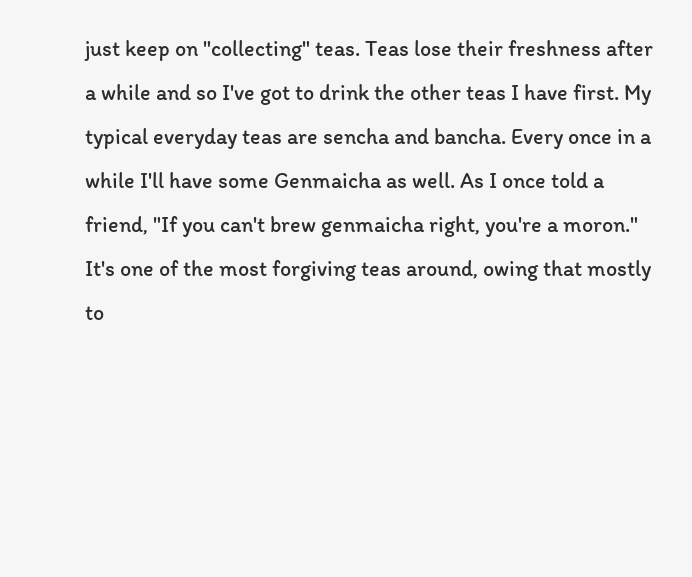just keep on "collecting" teas. Teas lose their freshness after a while and so I've got to drink the other teas I have first. My typical everyday teas are sencha and bancha. Every once in a while I'll have some Genmaicha as well. As I once told a friend, "If you can't brew genmaicha right, you're a moron." It's one of the most forgiving teas around, owing that mostly to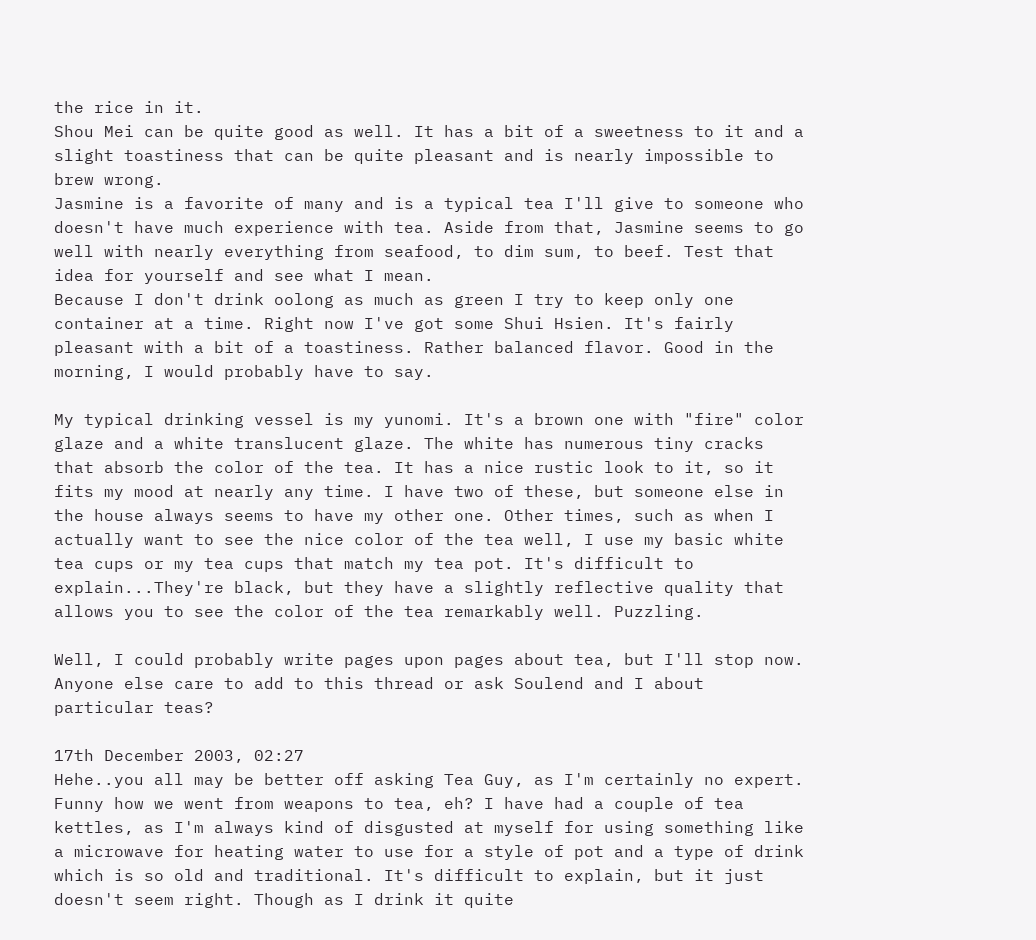the rice in it.
Shou Mei can be quite good as well. It has a bit of a sweetness to it and a slight toastiness that can be quite pleasant and is nearly impossible to brew wrong.
Jasmine is a favorite of many and is a typical tea I'll give to someone who doesn't have much experience with tea. Aside from that, Jasmine seems to go well with nearly everything from seafood, to dim sum, to beef. Test that idea for yourself and see what I mean.
Because I don't drink oolong as much as green I try to keep only one container at a time. Right now I've got some Shui Hsien. It's fairly pleasant with a bit of a toastiness. Rather balanced flavor. Good in the morning, I would probably have to say.

My typical drinking vessel is my yunomi. It's a brown one with "fire" color glaze and a white translucent glaze. The white has numerous tiny cracks that absorb the color of the tea. It has a nice rustic look to it, so it fits my mood at nearly any time. I have two of these, but someone else in the house always seems to have my other one. Other times, such as when I actually want to see the nice color of the tea well, I use my basic white tea cups or my tea cups that match my tea pot. It's difficult to explain...They're black, but they have a slightly reflective quality that allows you to see the color of the tea remarkably well. Puzzling.

Well, I could probably write pages upon pages about tea, but I'll stop now.
Anyone else care to add to this thread or ask Soulend and I about particular teas?

17th December 2003, 02:27
Hehe..you all may be better off asking Tea Guy, as I'm certainly no expert. Funny how we went from weapons to tea, eh? I have had a couple of tea kettles, as I'm always kind of disgusted at myself for using something like a microwave for heating water to use for a style of pot and a type of drink which is so old and traditional. It's difficult to explain, but it just doesn't seem right. Though as I drink it quite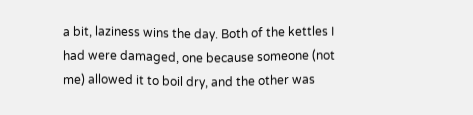a bit, laziness wins the day. Both of the kettles I had were damaged, one because someone (not me) allowed it to boil dry, and the other was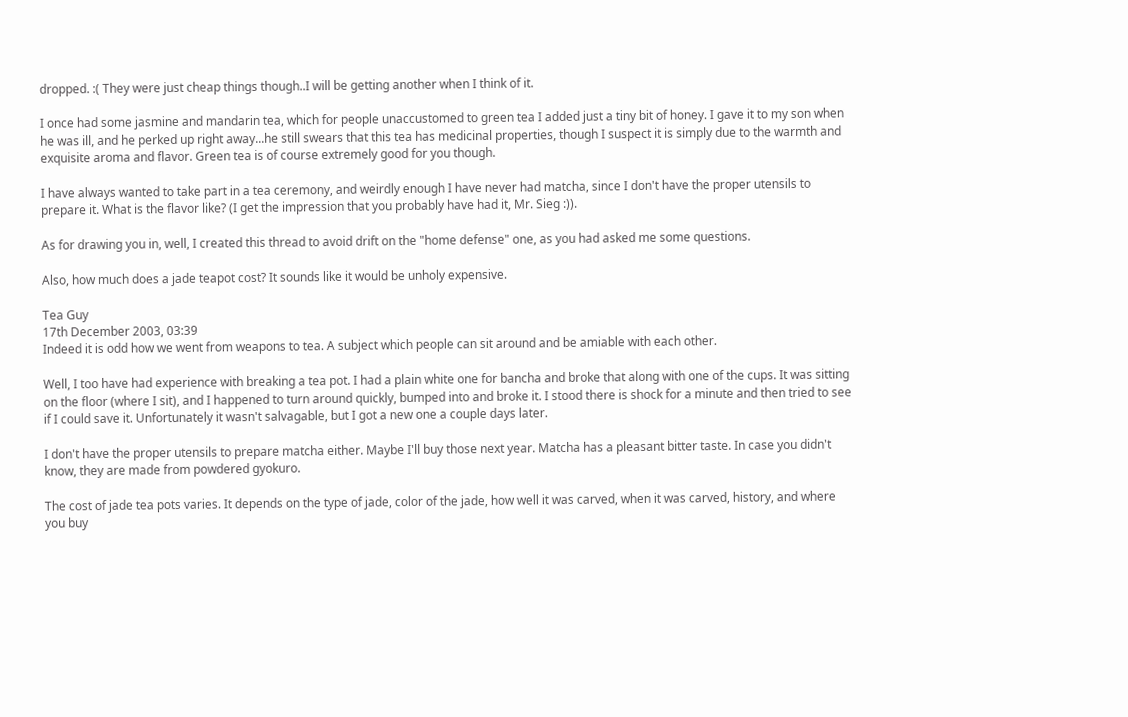dropped. :( They were just cheap things though..I will be getting another when I think of it.

I once had some jasmine and mandarin tea, which for people unaccustomed to green tea I added just a tiny bit of honey. I gave it to my son when he was ill, and he perked up right away...he still swears that this tea has medicinal properties, though I suspect it is simply due to the warmth and exquisite aroma and flavor. Green tea is of course extremely good for you though.

I have always wanted to take part in a tea ceremony, and weirdly enough I have never had matcha, since I don't have the proper utensils to prepare it. What is the flavor like? (I get the impression that you probably have had it, Mr. Sieg :)).

As for drawing you in, well, I created this thread to avoid drift on the "home defense" one, as you had asked me some questions.

Also, how much does a jade teapot cost? It sounds like it would be unholy expensive.

Tea Guy
17th December 2003, 03:39
Indeed it is odd how we went from weapons to tea. A subject which people can sit around and be amiable with each other.

Well, I too have had experience with breaking a tea pot. I had a plain white one for bancha and broke that along with one of the cups. It was sitting on the floor (where I sit), and I happened to turn around quickly, bumped into and broke it. I stood there is shock for a minute and then tried to see if I could save it. Unfortunately it wasn't salvagable, but I got a new one a couple days later.

I don't have the proper utensils to prepare matcha either. Maybe I'll buy those next year. Matcha has a pleasant bitter taste. In case you didn't know, they are made from powdered gyokuro.

The cost of jade tea pots varies. It depends on the type of jade, color of the jade, how well it was carved, when it was carved, history, and where you buy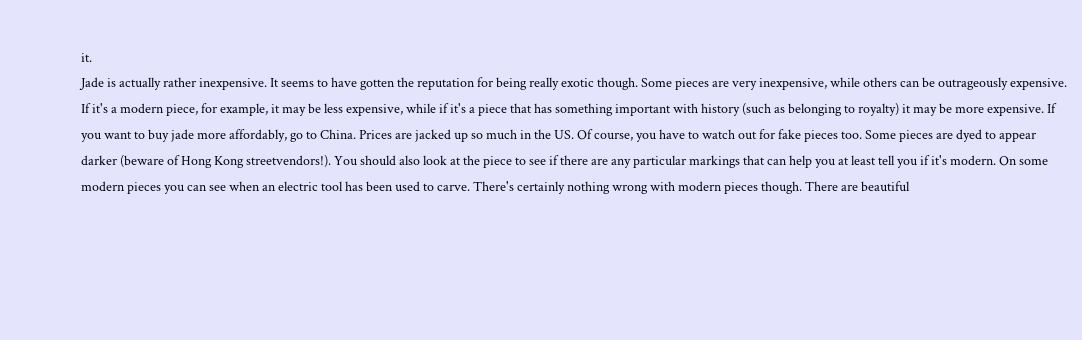it.
Jade is actually rather inexpensive. It seems to have gotten the reputation for being really exotic though. Some pieces are very inexpensive, while others can be outrageously expensive. If it's a modern piece, for example, it may be less expensive, while if it's a piece that has something important with history (such as belonging to royalty) it may be more expensive. If you want to buy jade more affordably, go to China. Prices are jacked up so much in the US. Of course, you have to watch out for fake pieces too. Some pieces are dyed to appear darker (beware of Hong Kong streetvendors!). You should also look at the piece to see if there are any particular markings that can help you at least tell you if it's modern. On some modern pieces you can see when an electric tool has been used to carve. There's certainly nothing wrong with modern pieces though. There are beautiful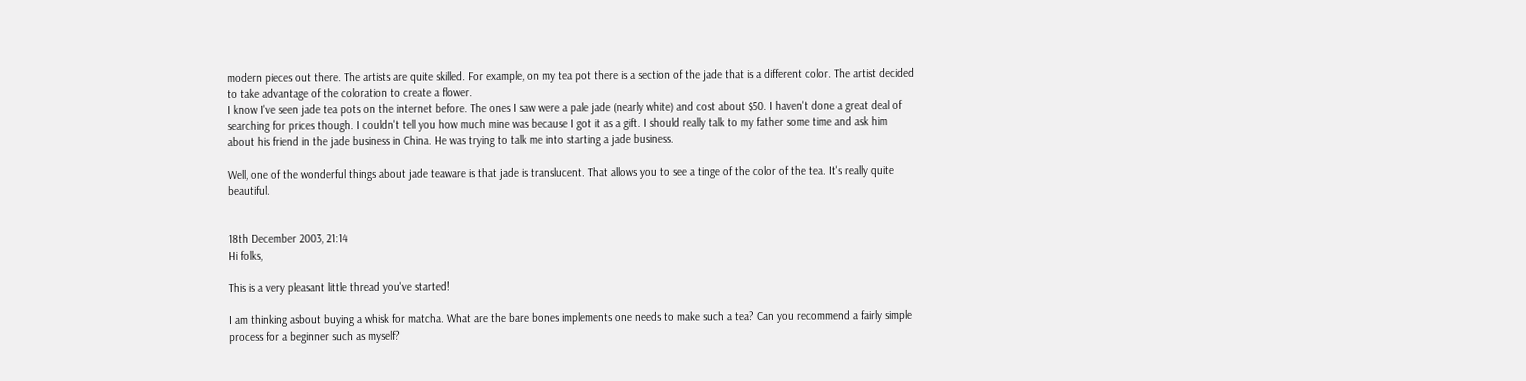modern pieces out there. The artists are quite skilled. For example, on my tea pot there is a section of the jade that is a different color. The artist decided to take advantage of the coloration to create a flower.
I know I've seen jade tea pots on the internet before. The ones I saw were a pale jade (nearly white) and cost about $50. I haven't done a great deal of searching for prices though. I couldn't tell you how much mine was because I got it as a gift. I should really talk to my father some time and ask him about his friend in the jade business in China. He was trying to talk me into starting a jade business.

Well, one of the wonderful things about jade teaware is that jade is translucent. That allows you to see a tinge of the color of the tea. It's really quite beautiful.


18th December 2003, 21:14
Hi folks,

This is a very pleasant little thread you've started!

I am thinking asbout buying a whisk for matcha. What are the bare bones implements one needs to make such a tea? Can you recommend a fairly simple process for a beginner such as myself?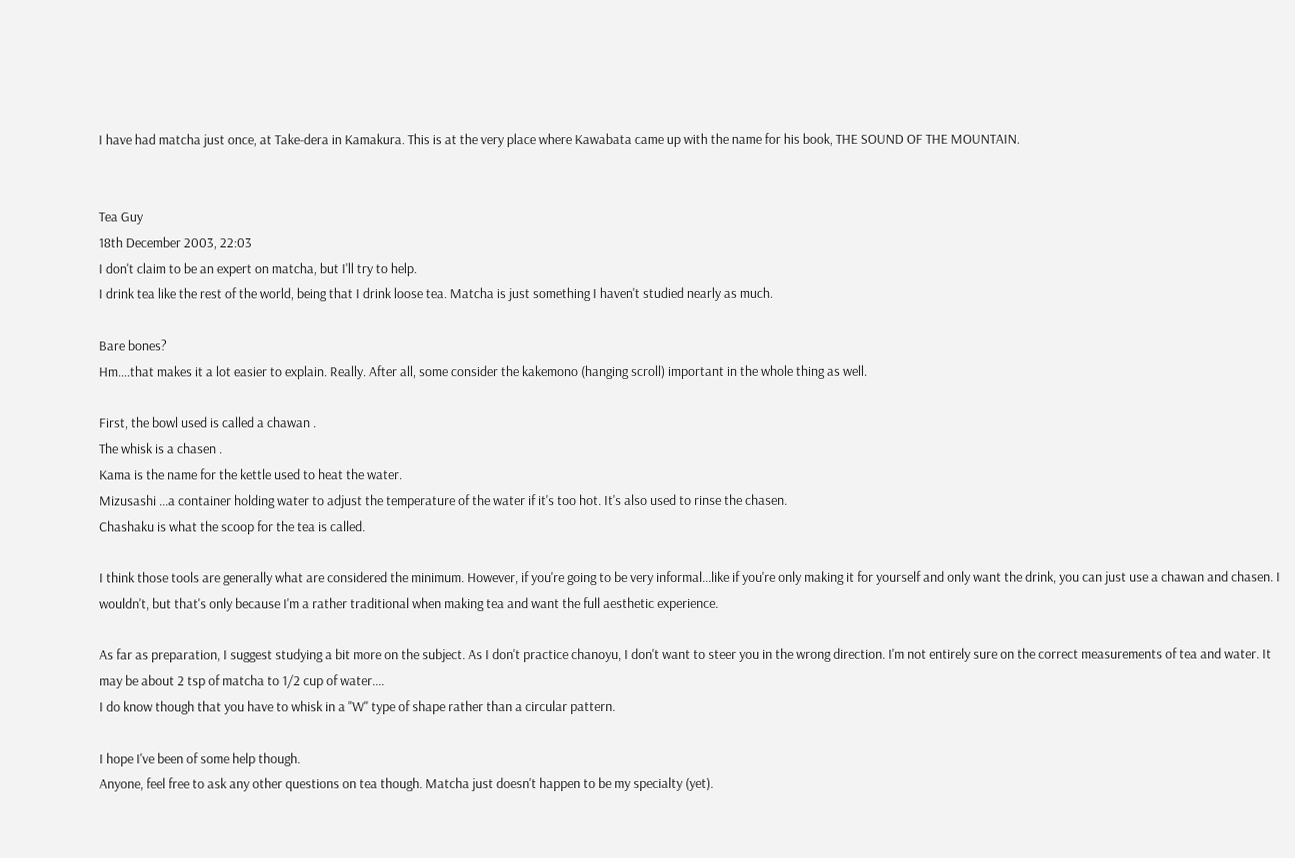I have had matcha just once, at Take-dera in Kamakura. This is at the very place where Kawabata came up with the name for his book, THE SOUND OF THE MOUNTAIN.


Tea Guy
18th December 2003, 22:03
I don't claim to be an expert on matcha, but I'll try to help.
I drink tea like the rest of the world, being that I drink loose tea. Matcha is just something I haven't studied nearly as much.

Bare bones?
Hm....that makes it a lot easier to explain. Really. After all, some consider the kakemono (hanging scroll) important in the whole thing as well.

First, the bowl used is called a chawan .
The whisk is a chasen .
Kama is the name for the kettle used to heat the water.
Mizusashi ...a container holding water to adjust the temperature of the water if it's too hot. It's also used to rinse the chasen.
Chashaku is what the scoop for the tea is called.

I think those tools are generally what are considered the minimum. However, if you're going to be very informal...like if you're only making it for yourself and only want the drink, you can just use a chawan and chasen. I wouldn't, but that's only because I'm a rather traditional when making tea and want the full aesthetic experience.

As far as preparation, I suggest studying a bit more on the subject. As I don't practice chanoyu, I don't want to steer you in the wrong direction. I'm not entirely sure on the correct measurements of tea and water. It may be about 2 tsp of matcha to 1/2 cup of water....
I do know though that you have to whisk in a "W" type of shape rather than a circular pattern.

I hope I've been of some help though.
Anyone, feel free to ask any other questions on tea though. Matcha just doesn't happen to be my specialty (yet).